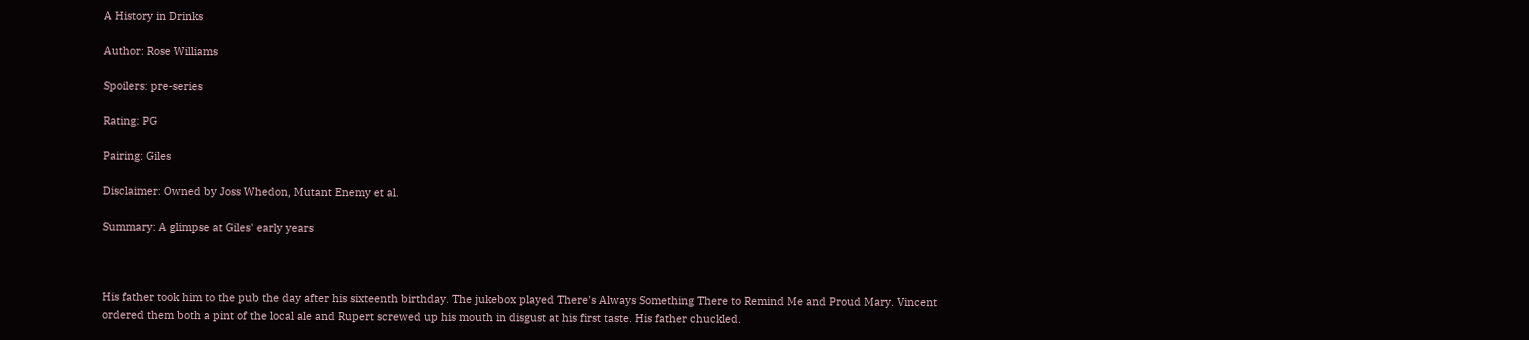A History in Drinks

Author: Rose Williams

Spoilers: pre-series

Rating: PG

Pairing: Giles

Disclaimer: Owned by Joss Whedon, Mutant Enemy et al.

Summary: A glimpse at Giles' early years



His father took him to the pub the day after his sixteenth birthday. The jukebox played There's Always Something There to Remind Me and Proud Mary. Vincent ordered them both a pint of the local ale and Rupert screwed up his mouth in disgust at his first taste. His father chuckled.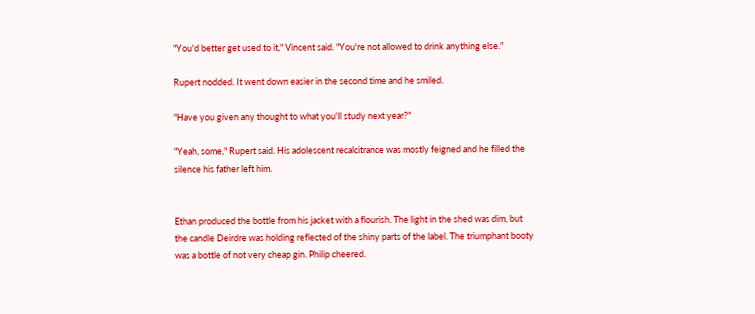"You'd better get used to it," Vincent said. "You're not allowed to drink anything else."

Rupert nodded. It went down easier in the second time and he smiled.

"Have you given any thought to what you'll study next year?"

"Yeah, some," Rupert said. His adolescent recalcitrance was mostly feigned and he filled the silence his father left him.


Ethan produced the bottle from his jacket with a flourish. The light in the shed was dim, but the candle Deirdre was holding reflected of the shiny parts of the label. The triumphant booty was a bottle of not very cheap gin. Philip cheered.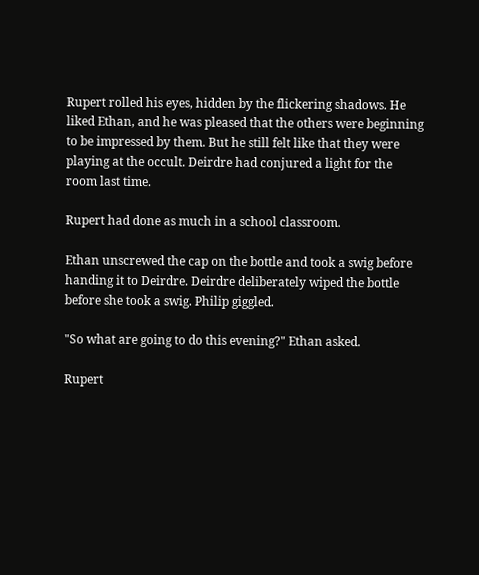Rupert rolled his eyes, hidden by the flickering shadows. He liked Ethan, and he was pleased that the others were beginning to be impressed by them. But he still felt like that they were playing at the occult. Deirdre had conjured a light for the room last time.

Rupert had done as much in a school classroom.

Ethan unscrewed the cap on the bottle and took a swig before handing it to Deirdre. Deirdre deliberately wiped the bottle before she took a swig. Philip giggled.

"So what are going to do this evening?" Ethan asked.

Rupert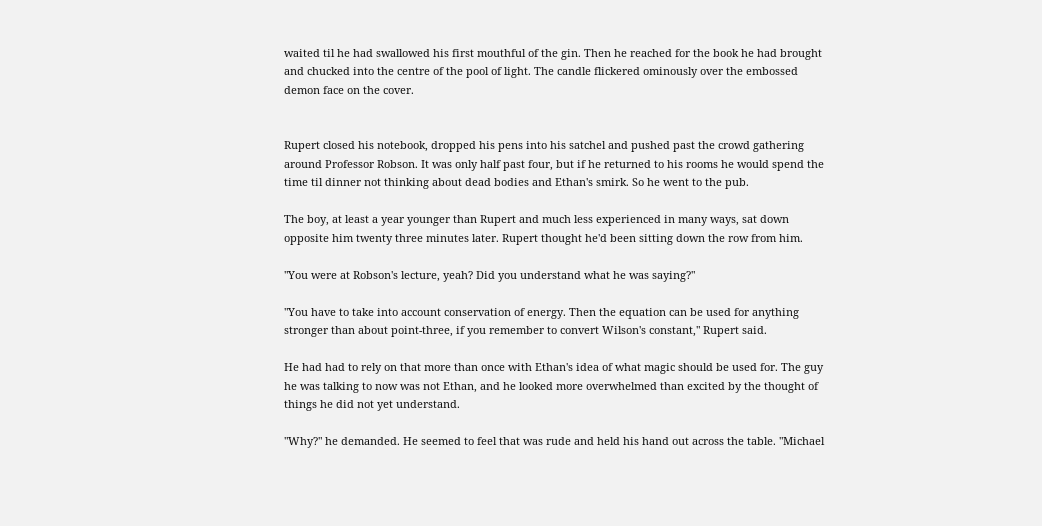waited til he had swallowed his first mouthful of the gin. Then he reached for the book he had brought and chucked into the centre of the pool of light. The candle flickered ominously over the embossed demon face on the cover.


Rupert closed his notebook, dropped his pens into his satchel and pushed past the crowd gathering around Professor Robson. It was only half past four, but if he returned to his rooms he would spend the time til dinner not thinking about dead bodies and Ethan's smirk. So he went to the pub.

The boy, at least a year younger than Rupert and much less experienced in many ways, sat down opposite him twenty three minutes later. Rupert thought he'd been sitting down the row from him.

"You were at Robson's lecture, yeah? Did you understand what he was saying?"

"You have to take into account conservation of energy. Then the equation can be used for anything stronger than about point-three, if you remember to convert Wilson's constant," Rupert said.

He had had to rely on that more than once with Ethan's idea of what magic should be used for. The guy he was talking to now was not Ethan, and he looked more overwhelmed than excited by the thought of things he did not yet understand.

"Why?" he demanded. He seemed to feel that was rude and held his hand out across the table. "Michael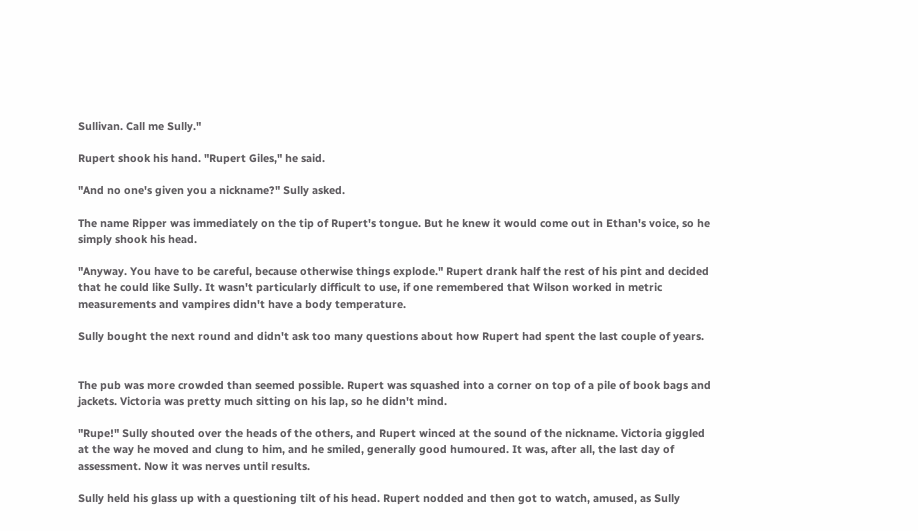Sullivan. Call me Sully."

Rupert shook his hand. "Rupert Giles," he said.

"And no one's given you a nickname?" Sully asked.

The name Ripper was immediately on the tip of Rupert's tongue. But he knew it would come out in Ethan's voice, so he simply shook his head.

"Anyway. You have to be careful, because otherwise things explode." Rupert drank half the rest of his pint and decided that he could like Sully. It wasn't particularly difficult to use, if one remembered that Wilson worked in metric measurements and vampires didn't have a body temperature.

Sully bought the next round and didn't ask too many questions about how Rupert had spent the last couple of years.


The pub was more crowded than seemed possible. Rupert was squashed into a corner on top of a pile of book bags and jackets. Victoria was pretty much sitting on his lap, so he didn't mind.

"Rupe!" Sully shouted over the heads of the others, and Rupert winced at the sound of the nickname. Victoria giggled at the way he moved and clung to him, and he smiled, generally good humoured. It was, after all, the last day of assessment. Now it was nerves until results.

Sully held his glass up with a questioning tilt of his head. Rupert nodded and then got to watch, amused, as Sully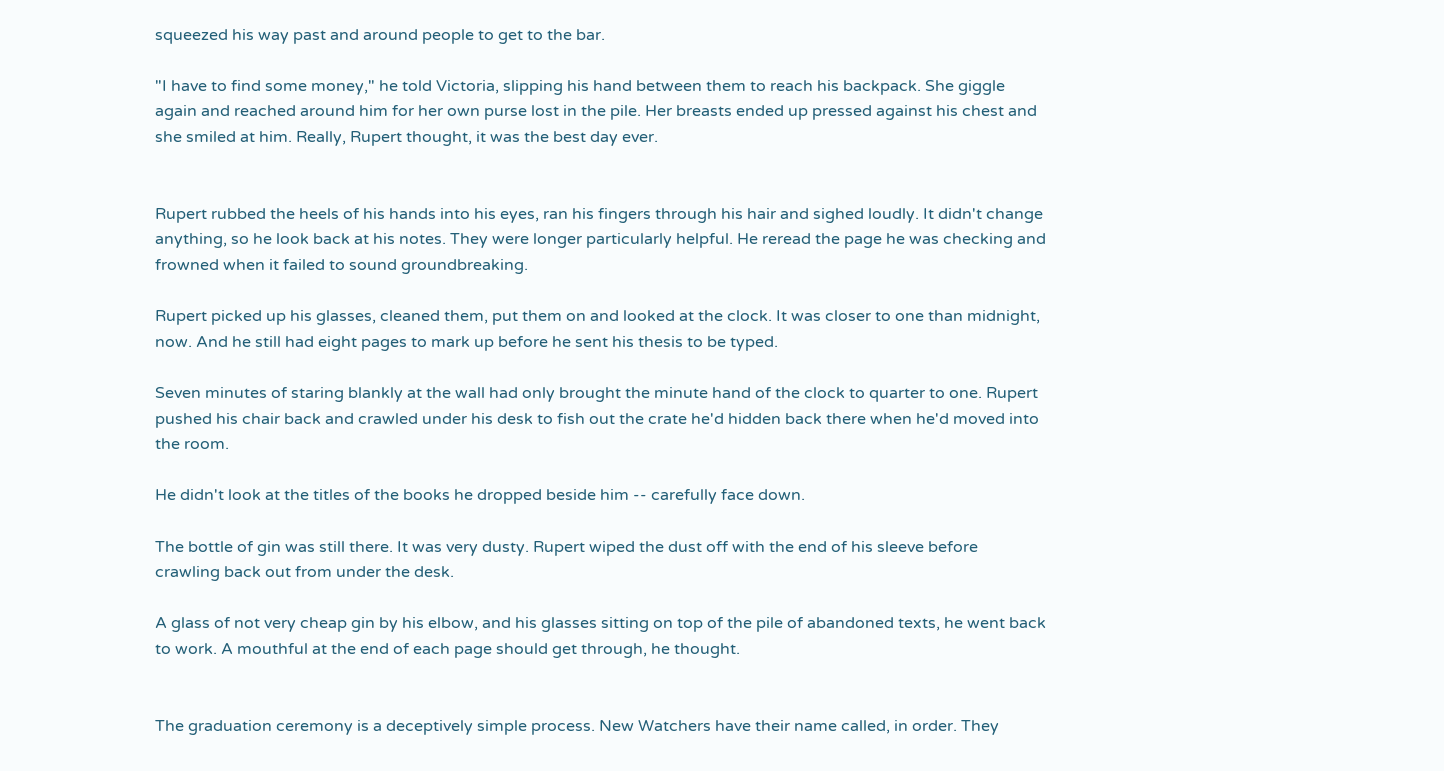squeezed his way past and around people to get to the bar.

"I have to find some money," he told Victoria, slipping his hand between them to reach his backpack. She giggle again and reached around him for her own purse lost in the pile. Her breasts ended up pressed against his chest and she smiled at him. Really, Rupert thought, it was the best day ever.


Rupert rubbed the heels of his hands into his eyes, ran his fingers through his hair and sighed loudly. It didn't change anything, so he look back at his notes. They were longer particularly helpful. He reread the page he was checking and frowned when it failed to sound groundbreaking.

Rupert picked up his glasses, cleaned them, put them on and looked at the clock. It was closer to one than midnight, now. And he still had eight pages to mark up before he sent his thesis to be typed.

Seven minutes of staring blankly at the wall had only brought the minute hand of the clock to quarter to one. Rupert pushed his chair back and crawled under his desk to fish out the crate he'd hidden back there when he'd moved into the room.

He didn't look at the titles of the books he dropped beside him -- carefully face down.

The bottle of gin was still there. It was very dusty. Rupert wiped the dust off with the end of his sleeve before crawling back out from under the desk.

A glass of not very cheap gin by his elbow, and his glasses sitting on top of the pile of abandoned texts, he went back to work. A mouthful at the end of each page should get through, he thought.


The graduation ceremony is a deceptively simple process. New Watchers have their name called, in order. They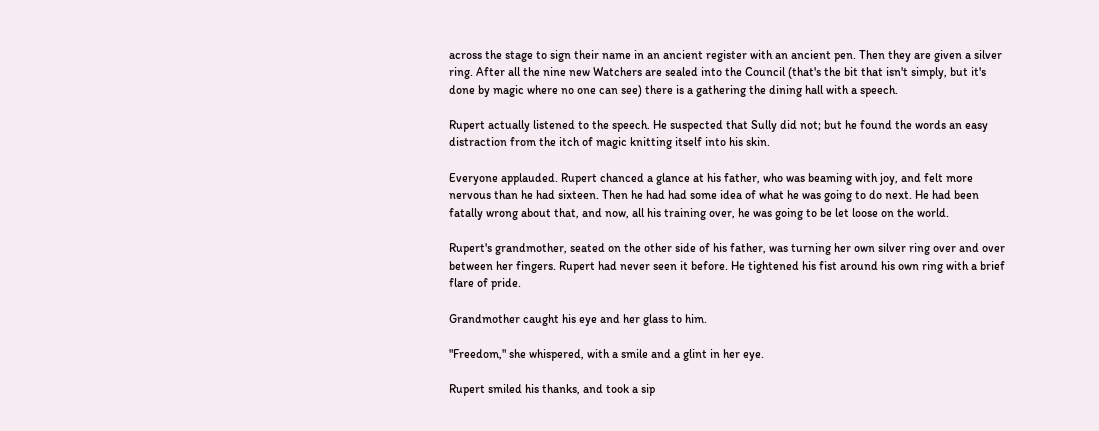across the stage to sign their name in an ancient register with an ancient pen. Then they are given a silver ring. After all the nine new Watchers are sealed into the Council (that's the bit that isn't simply, but it's done by magic where no one can see) there is a gathering the dining hall with a speech.

Rupert actually listened to the speech. He suspected that Sully did not; but he found the words an easy distraction from the itch of magic knitting itself into his skin.

Everyone applauded. Rupert chanced a glance at his father, who was beaming with joy, and felt more nervous than he had sixteen. Then he had had some idea of what he was going to do next. He had been fatally wrong about that, and now, all his training over, he was going to be let loose on the world.

Rupert's grandmother, seated on the other side of his father, was turning her own silver ring over and over between her fingers. Rupert had never seen it before. He tightened his fist around his own ring with a brief flare of pride.

Grandmother caught his eye and her glass to him.

"Freedom," she whispered, with a smile and a glint in her eye.

Rupert smiled his thanks, and took a sip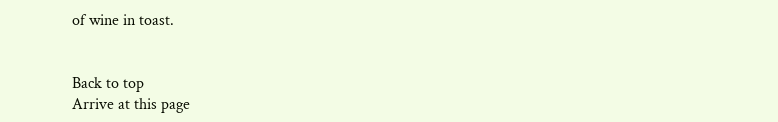of wine in toast.


Back to top
Arrive at this page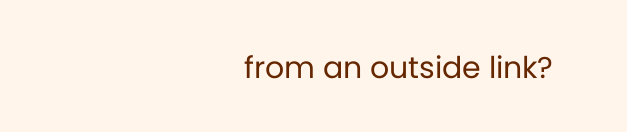from an outside link?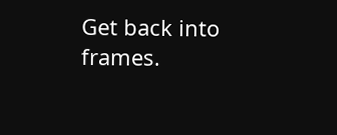Get back into frames.